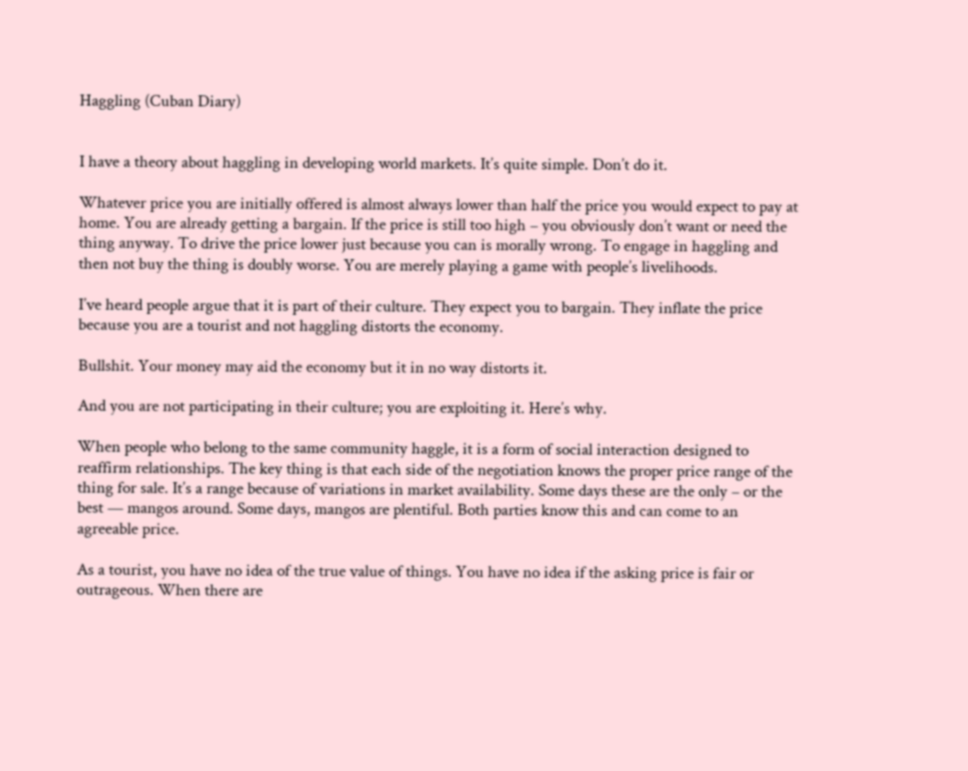Haggling (Cuban Diary)


I have a theory about haggling in developing world markets. It’s quite simple. Don’t do it.

Whatever price you are initially offered is almost always lower than half the price you would expect to pay at home. You are already getting a bargain. If the price is still too high – you obviously don’t want or need the thing anyway. To drive the price lower just because you can is morally wrong. To engage in haggling and then not buy the thing is doubly worse. You are merely playing a game with people’s livelihoods.

I’ve heard people argue that it is part of their culture. They expect you to bargain. They inflate the price because you are a tourist and not haggling distorts the economy.

Bullshit. Your money may aid the economy but it in no way distorts it.

And you are not participating in their culture; you are exploiting it. Here’s why.

When people who belong to the same community haggle, it is a form of social interaction designed to reaffirm relationships. The key thing is that each side of the negotiation knows the proper price range of the thing for sale. It’s a range because of variations in market availability. Some days these are the only – or the best — mangos around. Some days, mangos are plentiful. Both parties know this and can come to an agreeable price.

As a tourist, you have no idea of the true value of things. You have no idea if the asking price is fair or outrageous. When there are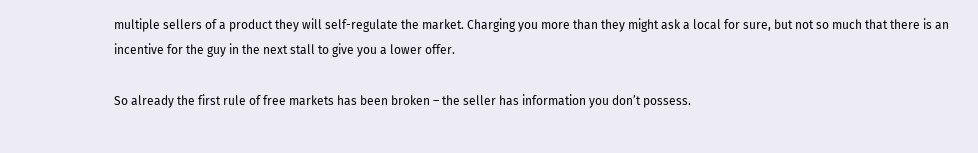multiple sellers of a product they will self-regulate the market. Charging you more than they might ask a local for sure, but not so much that there is an incentive for the guy in the next stall to give you a lower offer.

So already the first rule of free markets has been broken – the seller has information you don’t possess.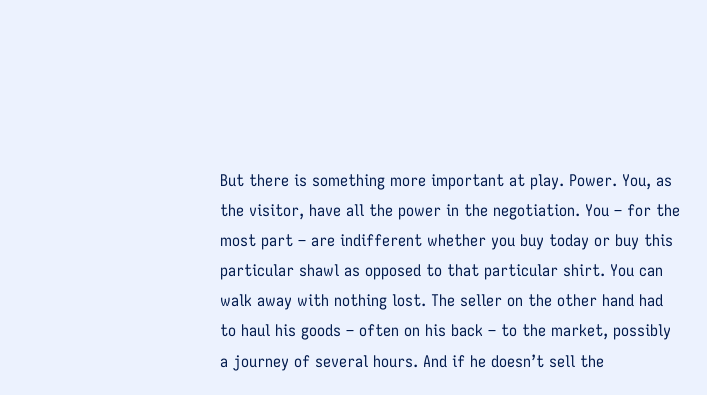But there is something more important at play. Power. You, as the visitor, have all the power in the negotiation. You – for the most part – are indifferent whether you buy today or buy this particular shawl as opposed to that particular shirt. You can walk away with nothing lost. The seller on the other hand had to haul his goods – often on his back – to the market, possibly a journey of several hours. And if he doesn’t sell the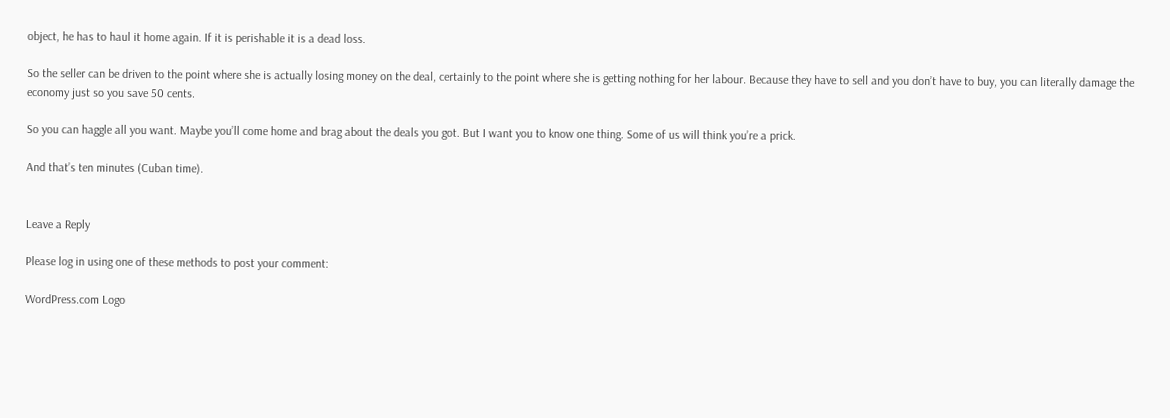object, he has to haul it home again. If it is perishable it is a dead loss.

So the seller can be driven to the point where she is actually losing money on the deal, certainly to the point where she is getting nothing for her labour. Because they have to sell and you don’t have to buy, you can literally damage the economy just so you save 50 cents.

So you can haggle all you want. Maybe you’ll come home and brag about the deals you got. But I want you to know one thing. Some of us will think you’re a prick.

And that’s ten minutes (Cuban time).


Leave a Reply

Please log in using one of these methods to post your comment:

WordPress.com Logo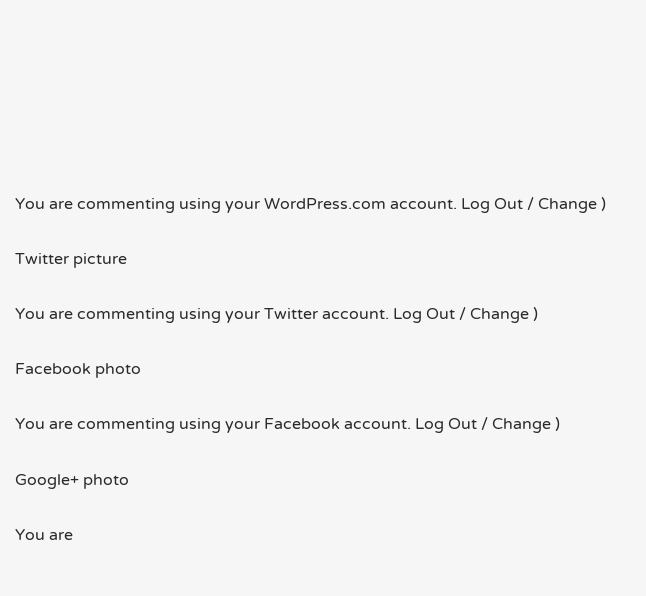You are commenting using your WordPress.com account. Log Out / Change )

Twitter picture

You are commenting using your Twitter account. Log Out / Change )

Facebook photo

You are commenting using your Facebook account. Log Out / Change )

Google+ photo

You are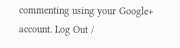commenting using your Google+ account. Log Out /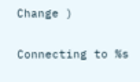Change )

Connecting to %s